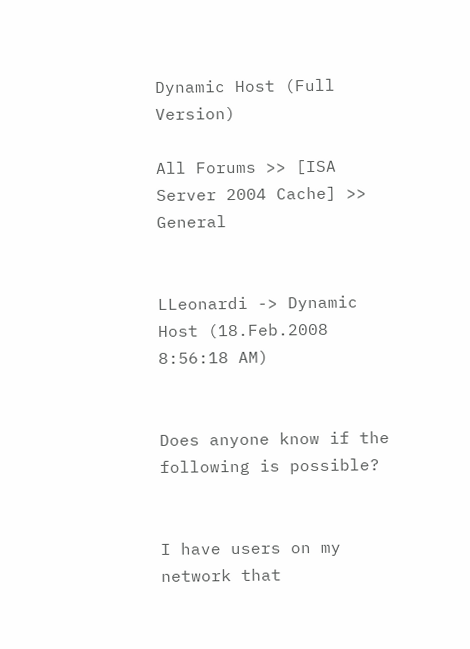Dynamic Host (Full Version)

All Forums >> [ISA Server 2004 Cache] >> General


LLeonardi -> Dynamic Host (18.Feb.2008 8:56:18 AM)


Does anyone know if the following is possible?


I have users on my network that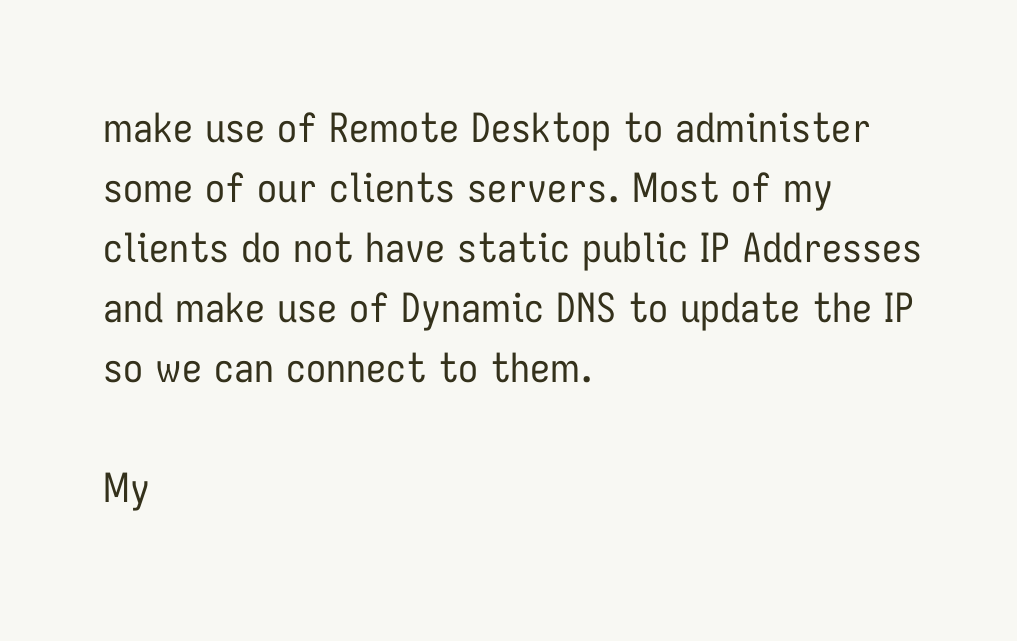make use of Remote Desktop to administer some of our clients servers. Most of my clients do not have static public IP Addresses and make use of Dynamic DNS to update the IP so we can connect to them.

My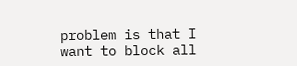problem is that I want to block all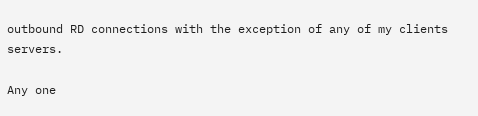outbound RD connections with the exception of any of my clients servers.

Any one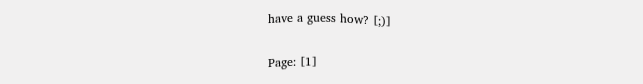have a guess how? [;)]

Page: [1]